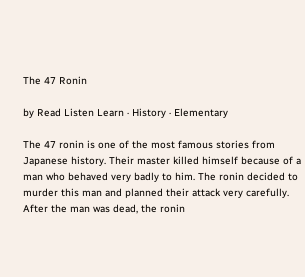The 47 Ronin

by Read Listen Learn · History · Elementary

The 47 ronin is one of the most famous stories from Japanese history. Their master killed himself because of a man who behaved very badly to him. The ronin decided to murder this man and planned their attack very carefully. After the man was dead, the ronin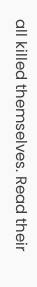all killed themselves. Read their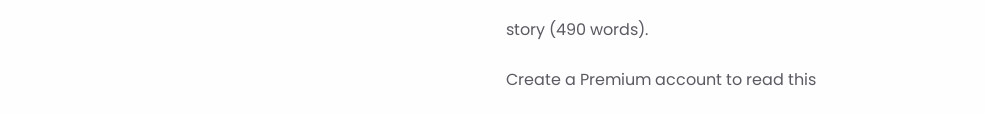story (490 words).

Create a Premium account to read this